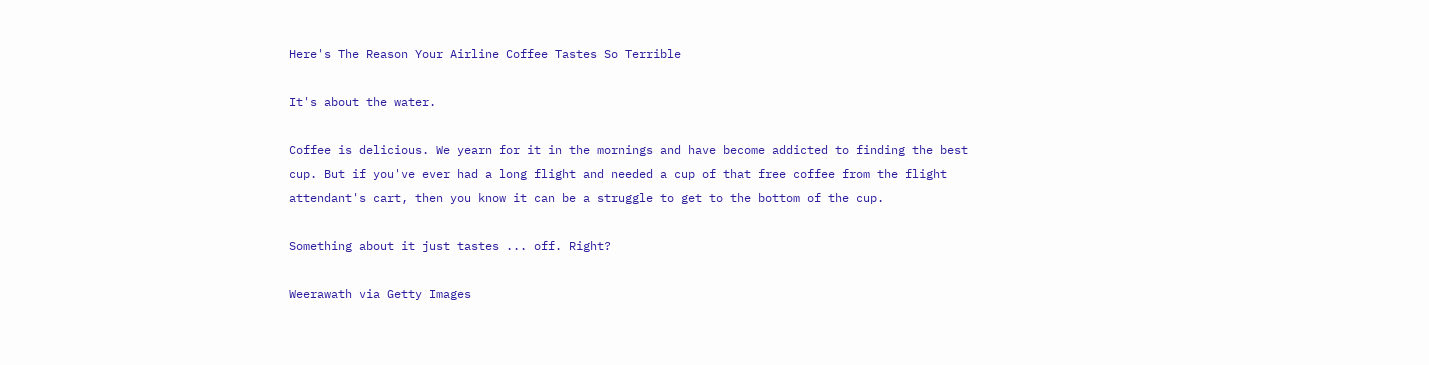Here's The Reason Your Airline Coffee Tastes So Terrible

It's about the water.

Coffee is delicious. We yearn for it in the mornings and have become addicted to finding the best cup. But if you've ever had a long flight and needed a cup of that free coffee from the flight attendant's cart, then you know it can be a struggle to get to the bottom of the cup.

Something about it just tastes ... off. Right?

Weerawath via Getty Images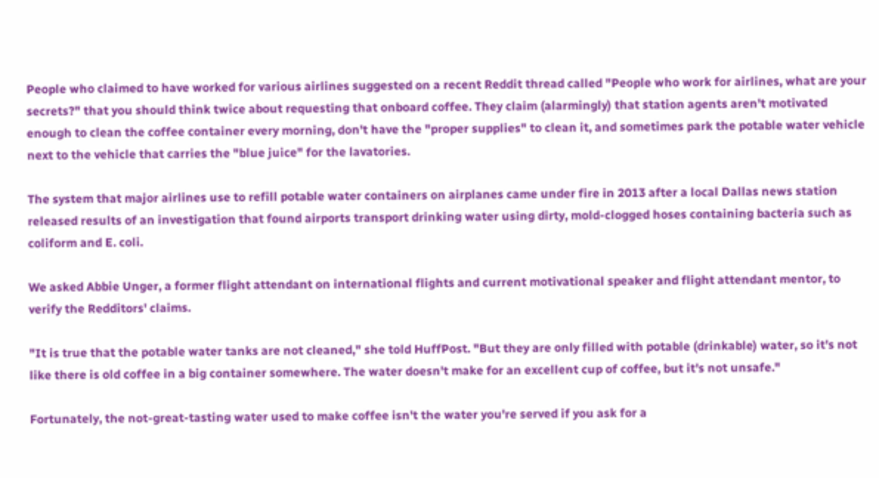People who claimed to have worked for various airlines suggested on a recent Reddit thread called "People who work for airlines, what are your secrets?" that you should think twice about requesting that onboard coffee. They claim (alarmingly) that station agents aren't motivated enough to clean the coffee container every morning, don't have the "proper supplies" to clean it, and sometimes park the potable water vehicle next to the vehicle that carries the "blue juice" for the lavatories.

The system that major airlines use to refill potable water containers on airplanes came under fire in 2013 after a local Dallas news station released results of an investigation that found airports transport drinking water using dirty, mold-clogged hoses containing bacteria such as coliform and E. coli.

We asked Abbie Unger, a former flight attendant on international flights and current motivational speaker and flight attendant mentor, to verify the Redditors' claims.

"It is true that the potable water tanks are not cleaned," she told HuffPost. "But they are only filled with potable (drinkable) water, so it's not like there is old coffee in a big container somewhere. The water doesn't make for an excellent cup of coffee, but it's not unsafe."

Fortunately, the not-great-tasting water used to make coffee isn't the water you're served if you ask for a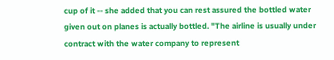cup of it -- she added that you can rest assured the bottled water given out on planes is actually bottled. "The airline is usually under contract with the water company to represent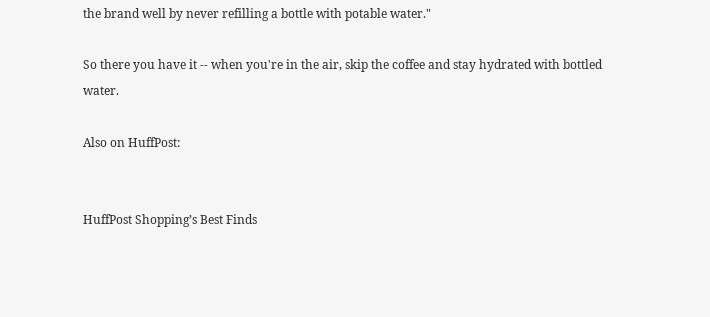the brand well by never refilling a bottle with potable water."

So there you have it -- when you're in the air, skip the coffee and stay hydrated with bottled water.

Also on HuffPost:


HuffPost Shopping’s Best Finds